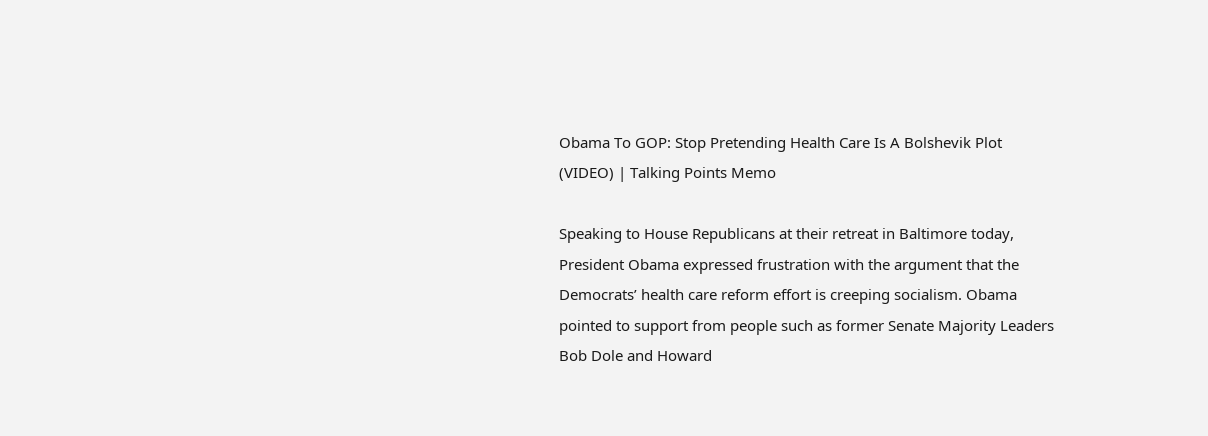Obama To GOP: Stop Pretending Health Care Is A Bolshevik Plot (VIDEO) | Talking Points Memo

Speaking to House Republicans at their retreat in Baltimore today, President Obama expressed frustration with the argument that the Democrats’ health care reform effort is creeping socialism. Obama pointed to support from people such as former Senate Majority Leaders Bob Dole and Howard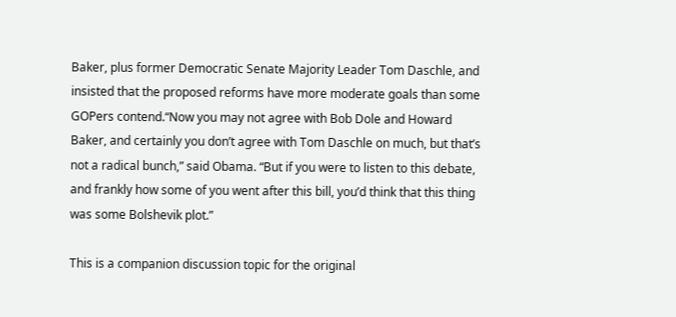Baker, plus former Democratic Senate Majority Leader Tom Daschle, and insisted that the proposed reforms have more moderate goals than some GOPers contend.“Now you may not agree with Bob Dole and Howard Baker, and certainly you don’t agree with Tom Daschle on much, but that’s not a radical bunch,” said Obama. “But if you were to listen to this debate, and frankly how some of you went after this bill, you’d think that this thing was some Bolshevik plot.”

This is a companion discussion topic for the original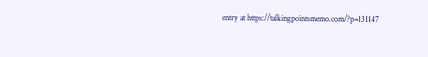entry at https://talkingpointsmemo.com/?p=131147